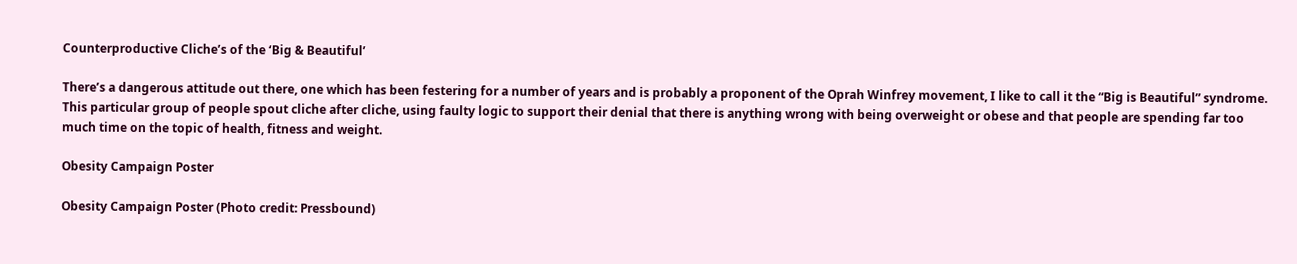Counterproductive Cliche’s of the ‘Big & Beautiful’

There’s a dangerous attitude out there, one which has been festering for a number of years and is probably a proponent of the Oprah Winfrey movement, I like to call it the “Big is Beautiful” syndrome. This particular group of people spout cliche after cliche, using faulty logic to support their denial that there is anything wrong with being overweight or obese and that people are spending far too much time on the topic of health, fitness and weight.

Obesity Campaign Poster

Obesity Campaign Poster (Photo credit: Pressbound)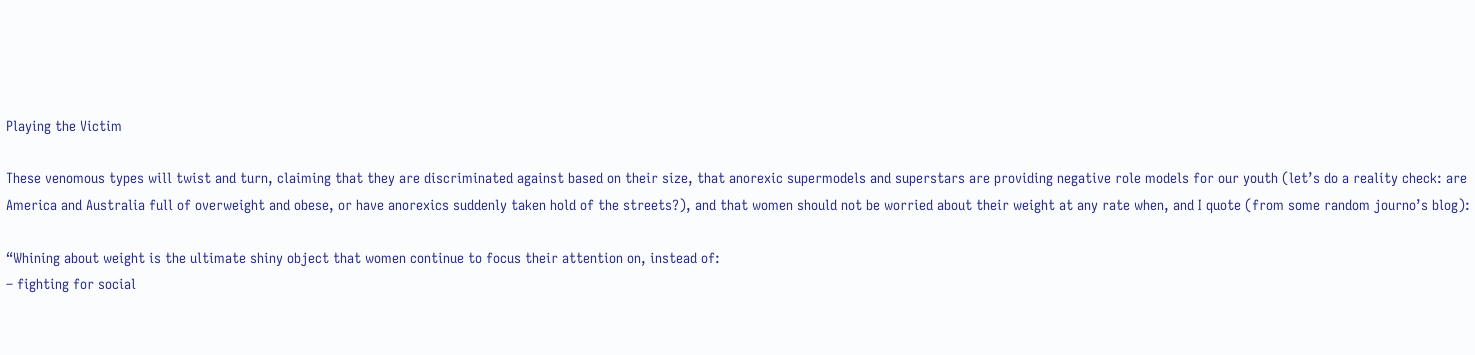Playing the Victim

These venomous types will twist and turn, claiming that they are discriminated against based on their size, that anorexic supermodels and superstars are providing negative role models for our youth (let’s do a reality check: are America and Australia full of overweight and obese, or have anorexics suddenly taken hold of the streets?), and that women should not be worried about their weight at any rate when, and I quote (from some random journo’s blog):

“Whining about weight is the ultimate shiny object that women continue to focus their attention on, instead of:
– fighting for social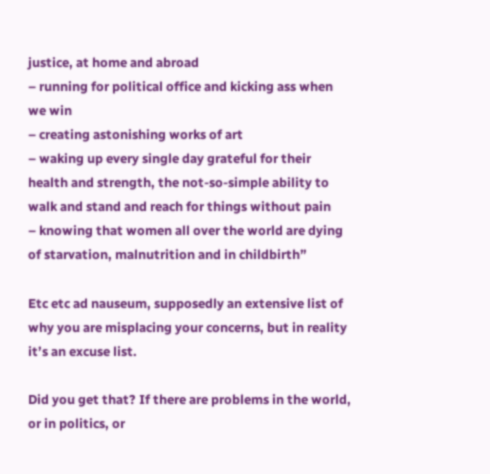justice, at home and abroad
– running for political office and kicking ass when we win
– creating astonishing works of art
– waking up every single day grateful for their health and strength, the not-so-simple ability to walk and stand and reach for things without pain
– knowing that women all over the world are dying of starvation, malnutrition and in childbirth”

Etc etc ad nauseum, supposedly an extensive list of why you are misplacing your concerns, but in reality it’s an excuse list.

Did you get that? If there are problems in the world, or in politics, or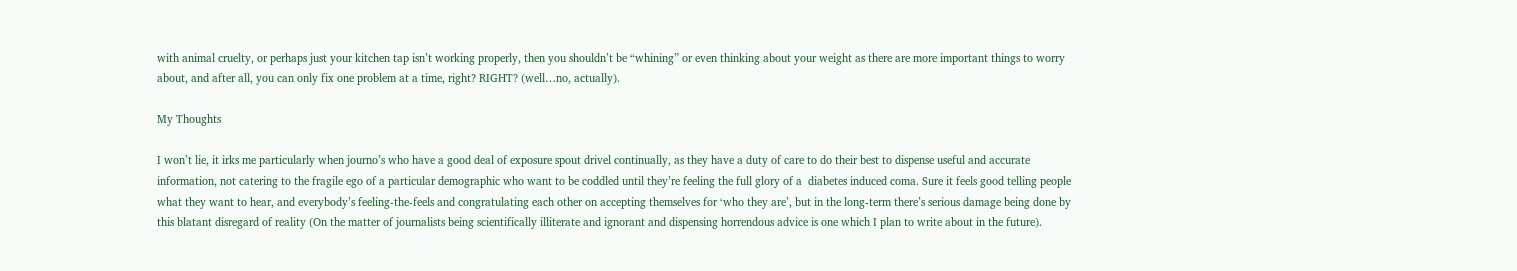with animal cruelty, or perhaps just your kitchen tap isn’t working properly, then you shouldn’t be “whining” or even thinking about your weight as there are more important things to worry about, and after all, you can only fix one problem at a time, right? RIGHT? (well…no, actually).

My Thoughts

I won’t lie, it irks me particularly when journo’s who have a good deal of exposure spout drivel continually, as they have a duty of care to do their best to dispense useful and accurate information, not catering to the fragile ego of a particular demographic who want to be coddled until they’re feeling the full glory of a  diabetes induced coma. Sure it feels good telling people what they want to hear, and everybody’s feeling-the-feels and congratulating each other on accepting themselves for ‘who they are’, but in the long-term there’s serious damage being done by this blatant disregard of reality (On the matter of journalists being scientifically illiterate and ignorant and dispensing horrendous advice is one which I plan to write about in the future).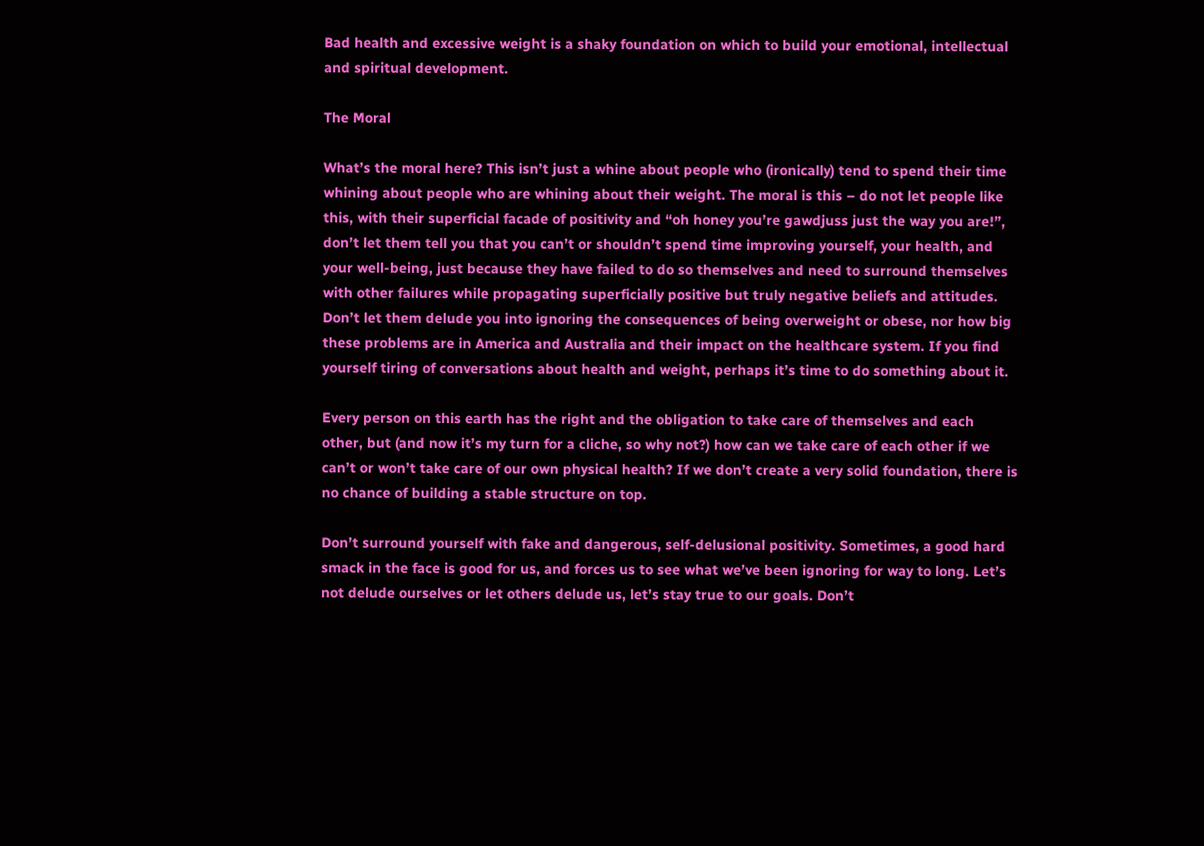Bad health and excessive weight is a shaky foundation on which to build your emotional, intellectual and spiritual development.

The Moral

What’s the moral here? This isn’t just a whine about people who (ironically) tend to spend their time whining about people who are whining about their weight. The moral is this – do not let people like this, with their superficial facade of positivity and “oh honey you’re gawdjuss just the way you are!”, don’t let them tell you that you can’t or shouldn’t spend time improving yourself, your health, and your well-being, just because they have failed to do so themselves and need to surround themselves with other failures while propagating superficially positive but truly negative beliefs and attitudes. Don’t let them delude you into ignoring the consequences of being overweight or obese, nor how big these problems are in America and Australia and their impact on the healthcare system. If you find yourself tiring of conversations about health and weight, perhaps it’s time to do something about it.

Every person on this earth has the right and the obligation to take care of themselves and each other, but (and now it’s my turn for a cliche, so why not?) how can we take care of each other if we can’t or won’t take care of our own physical health? If we don’t create a very solid foundation, there is no chance of building a stable structure on top.

Don’t surround yourself with fake and dangerous, self-delusional positivity. Sometimes, a good hard smack in the face is good for us, and forces us to see what we’ve been ignoring for way to long. Let’s not delude ourselves or let others delude us, let’s stay true to our goals. Don’t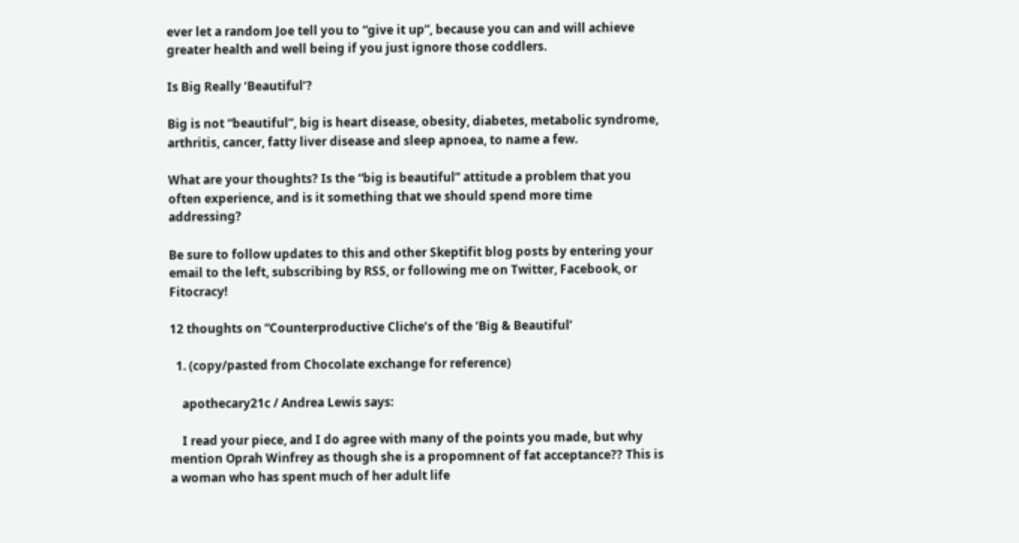ever let a random Joe tell you to “give it up”, because you can and will achieve greater health and well being if you just ignore those coddlers.

Is Big Really ‘Beautiful’?

Big is not “beautiful”, big is heart disease, obesity, diabetes, metabolic syndrome, arthritis, cancer, fatty liver disease and sleep apnoea, to name a few.

What are your thoughts? Is the “big is beautiful” attitude a problem that you often experience, and is it something that we should spend more time addressing?

Be sure to follow updates to this and other Skeptifit blog posts by entering your email to the left, subscribing by RSS, or following me on Twitter, Facebook, or Fitocracy!

12 thoughts on “Counterproductive Cliche’s of the ‘Big & Beautiful’

  1. (copy/pasted from Chocolate exchange for reference)

    apothecary21c / Andrea Lewis says:

    I read your piece, and I do agree with many of the points you made, but why mention Oprah Winfrey as though she is a propomnent of fat acceptance?? This is a woman who has spent much of her adult life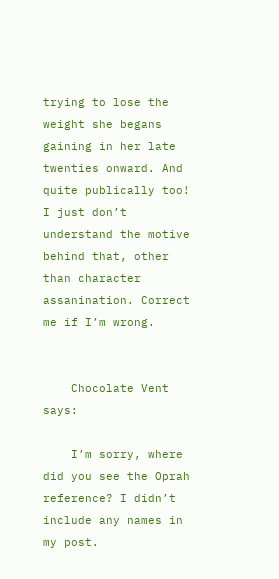trying to lose the weight she begans gaining in her late twenties onward. And quite publically too! I just don’t understand the motive behind that, other than character assanination. Correct me if I’m wrong.


    Chocolate Vent says:

    I’m sorry, where did you see the Oprah reference? I didn’t include any names in my post.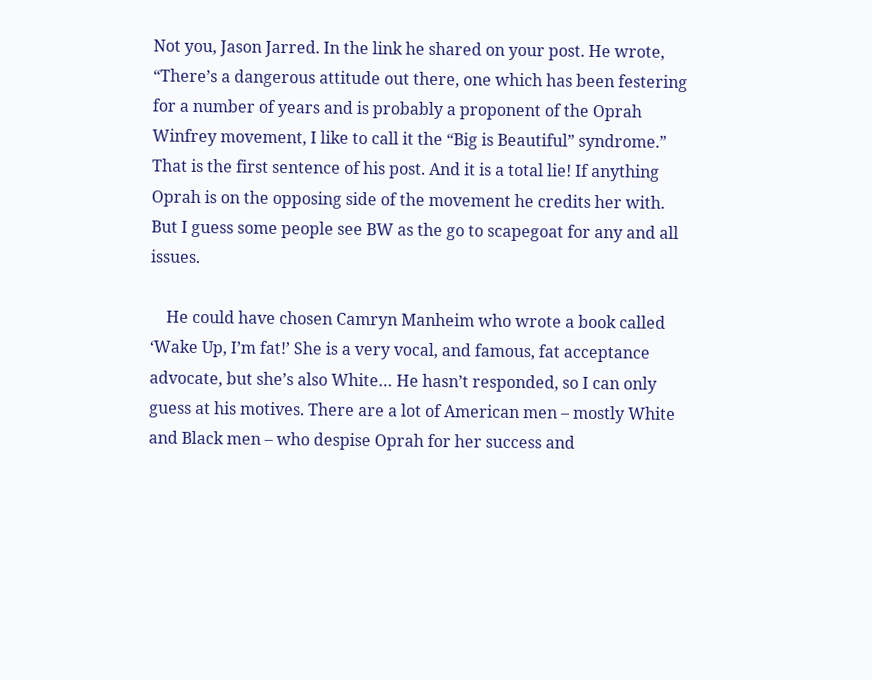Not you, Jason Jarred. In the link he shared on your post. He wrote, “There’s a dangerous attitude out there, one which has been festering for a number of years and is probably a proponent of the Oprah Winfrey movement, I like to call it the “Big is Beautiful” syndrome.” That is the first sentence of his post. And it is a total lie! If anything Oprah is on the opposing side of the movement he credits her with. But I guess some people see BW as the go to scapegoat for any and all issues.

    He could have chosen Camryn Manheim who wrote a book called ‘Wake Up, I’m fat!’ She is a very vocal, and famous, fat acceptance advocate, but she’s also White… He hasn’t responded, so I can only guess at his motives. There are a lot of American men – mostly White and Black men – who despise Oprah for her success and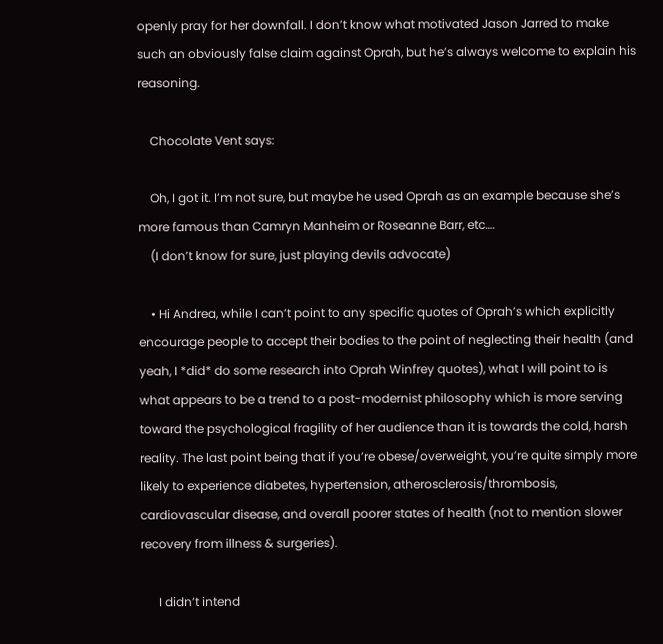openly pray for her downfall. I don’t know what motivated Jason Jarred to make such an obviously false claim against Oprah, but he’s always welcome to explain his reasoning.

    Chocolate Vent says:

    Oh, I got it. I’m not sure, but maybe he used Oprah as an example because she’s more famous than Camryn Manheim or Roseanne Barr, etc….
    (I don’t know for sure, just playing devils advocate)

    • Hi Andrea, while I can’t point to any specific quotes of Oprah’s which explicitly encourage people to accept their bodies to the point of neglecting their health (and yeah, I *did* do some research into Oprah Winfrey quotes), what I will point to is what appears to be a trend to a post-modernist philosophy which is more serving toward the psychological fragility of her audience than it is towards the cold, harsh reality. The last point being that if you’re obese/overweight, you’re quite simply more likely to experience diabetes, hypertension, atherosclerosis/thrombosis, cardiovascular disease, and overall poorer states of health (not to mention slower recovery from illness & surgeries).

      I didn’t intend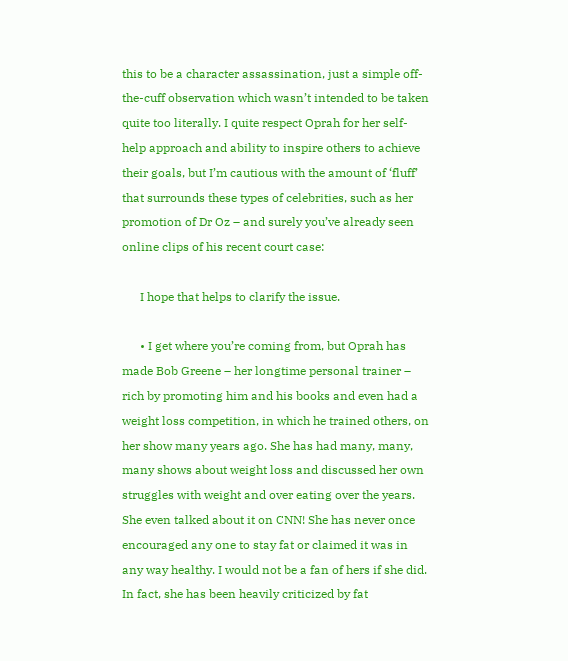this to be a character assassination, just a simple off-the-cuff observation which wasn’t intended to be taken quite too literally. I quite respect Oprah for her self-help approach and ability to inspire others to achieve their goals, but I’m cautious with the amount of ‘fluff’ that surrounds these types of celebrities, such as her promotion of Dr Oz – and surely you’ve already seen online clips of his recent court case:

      I hope that helps to clarify the issue.

      • I get where you’re coming from, but Oprah has made Bob Greene – her longtime personal trainer – rich by promoting him and his books and even had a weight loss competition, in which he trained others, on her show many years ago. She has had many, many, many shows about weight loss and discussed her own struggles with weight and over eating over the years. She even talked about it on CNN! She has never once encouraged any one to stay fat or claimed it was in any way healthy. I would not be a fan of hers if she did. In fact, she has been heavily criticized by fat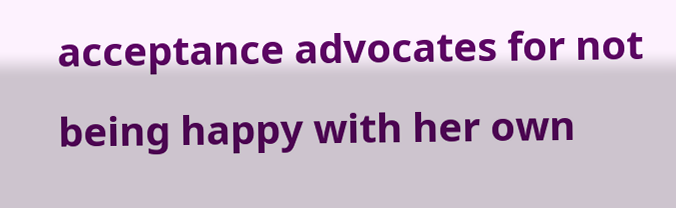acceptance advocates for not being happy with her own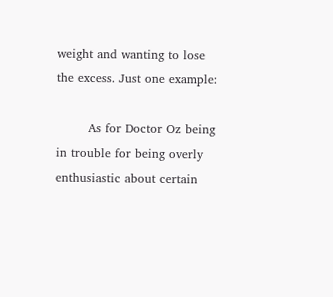weight and wanting to lose the excess. Just one example:

        As for Doctor Oz being in trouble for being overly enthusiastic about certain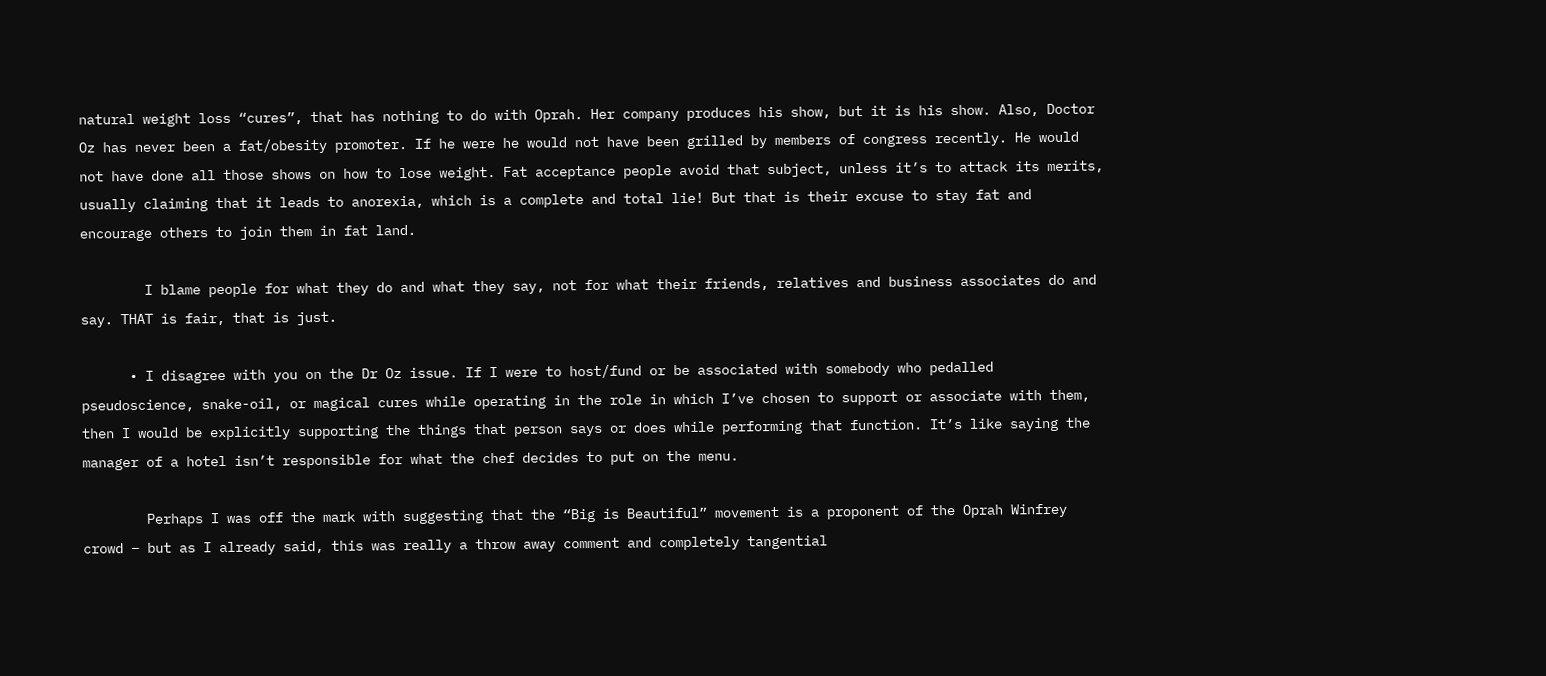natural weight loss “cures”, that has nothing to do with Oprah. Her company produces his show, but it is his show. Also, Doctor Oz has never been a fat/obesity promoter. If he were he would not have been grilled by members of congress recently. He would not have done all those shows on how to lose weight. Fat acceptance people avoid that subject, unless it’s to attack its merits, usually claiming that it leads to anorexia, which is a complete and total lie! But that is their excuse to stay fat and encourage others to join them in fat land.

        I blame people for what they do and what they say, not for what their friends, relatives and business associates do and say. THAT is fair, that is just.

      • I disagree with you on the Dr Oz issue. If I were to host/fund or be associated with somebody who pedalled pseudoscience, snake-oil, or magical cures while operating in the role in which I’ve chosen to support or associate with them, then I would be explicitly supporting the things that person says or does while performing that function. It’s like saying the manager of a hotel isn’t responsible for what the chef decides to put on the menu.

        Perhaps I was off the mark with suggesting that the “Big is Beautiful” movement is a proponent of the Oprah Winfrey crowd – but as I already said, this was really a throw away comment and completely tangential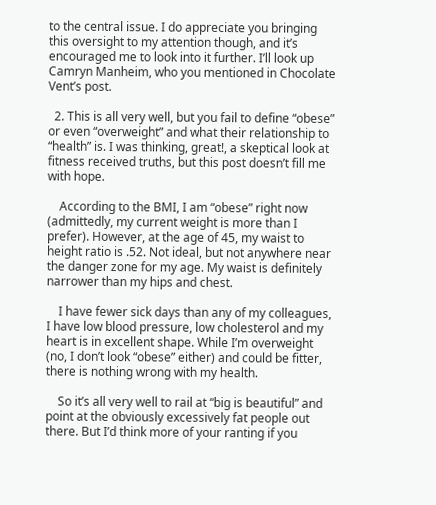to the central issue. I do appreciate you bringing this oversight to my attention though, and it’s encouraged me to look into it further. I’ll look up Camryn Manheim, who you mentioned in Chocolate Vent’s post.

  2. This is all very well, but you fail to define “obese” or even “overweight” and what their relationship to “health” is. I was thinking, great!, a skeptical look at fitness received truths, but this post doesn’t fill me with hope.

    According to the BMI, I am “obese” right now (admittedly, my current weight is more than I prefer). However, at the age of 45, my waist to height ratio is .52. Not ideal, but not anywhere near the danger zone for my age. My waist is definitely narrower than my hips and chest.

    I have fewer sick days than any of my colleagues, I have low blood pressure, low cholesterol and my heart is in excellent shape. While I’m overweight (no, I don’t look “obese” either) and could be fitter, there is nothing wrong with my health.

    So it’s all very well to rail at “big is beautiful” and point at the obviously excessively fat people out there. But I’d think more of your ranting if you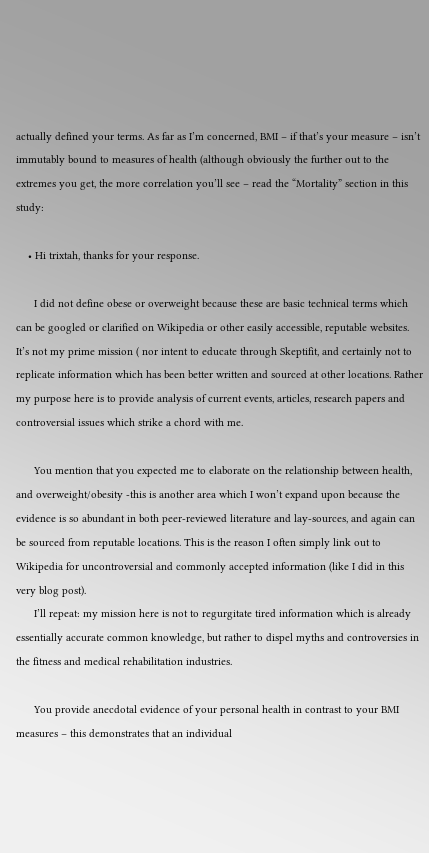actually defined your terms. As far as I’m concerned, BMI – if that’s your measure – isn’t immutably bound to measures of health (although obviously the further out to the extremes you get, the more correlation you’ll see – read the “Mortality” section in this study:

    • Hi trixtah, thanks for your response.

      I did not define obese or overweight because these are basic technical terms which can be googled or clarified on Wikipedia or other easily accessible, reputable websites. It’s not my prime mission ( nor intent to educate through Skeptifit, and certainly not to replicate information which has been better written and sourced at other locations. Rather my purpose here is to provide analysis of current events, articles, research papers and controversial issues which strike a chord with me.

      You mention that you expected me to elaborate on the relationship between health, and overweight/obesity -this is another area which I won’t expand upon because the evidence is so abundant in both peer-reviewed literature and lay-sources, and again can be sourced from reputable locations. This is the reason I often simply link out to Wikipedia for uncontroversial and commonly accepted information (like I did in this very blog post).
      I’ll repeat: my mission here is not to regurgitate tired information which is already essentially accurate common knowledge, but rather to dispel myths and controversies in the fitness and medical rehabilitation industries.

      You provide anecdotal evidence of your personal health in contrast to your BMI measures – this demonstrates that an individual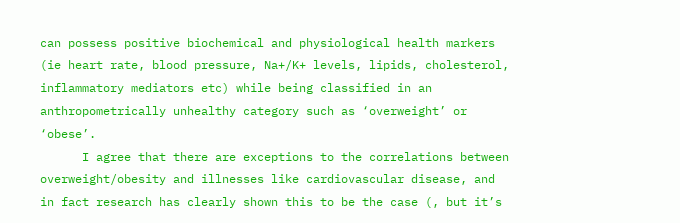can possess positive biochemical and physiological health markers (ie heart rate, blood pressure, Na+/K+ levels, lipids, cholesterol, inflammatory mediators etc) while being classified in an anthropometrically unhealthy category such as ‘overweight’ or ‘obese’.
      I agree that there are exceptions to the correlations between overweight/obesity and illnesses like cardiovascular disease, and in fact research has clearly shown this to be the case (, but it’s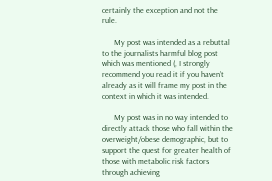certainly the exception and not the rule.

      My post was intended as a rebuttal to the journalists harmful blog post which was mentioned (, I strongly recommend you read it if you haven’t already as it will frame my post in the context in which it was intended.

      My post was in no way intended to directly attack those who fall within the overweight/obese demographic, but to support the quest for greater health of those with metabolic risk factors through achieving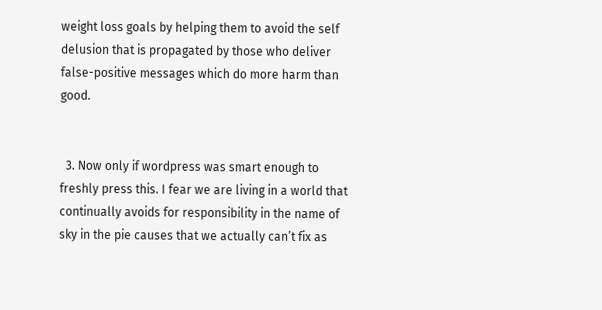weight loss goals by helping them to avoid the self delusion that is propagated by those who deliver false-positive messages which do more harm than good.


  3. Now only if wordpress was smart enough to freshly press this. I fear we are living in a world that continually avoids for responsibility in the name of sky in the pie causes that we actually can’t fix as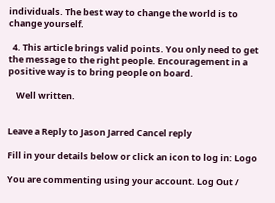individuals. The best way to change the world is to change yourself.

  4. This article brings valid points. You only need to get the message to the right people. Encouragement in a positive way is to bring people on board.

    Well written.


Leave a Reply to Jason Jarred Cancel reply

Fill in your details below or click an icon to log in: Logo

You are commenting using your account. Log Out /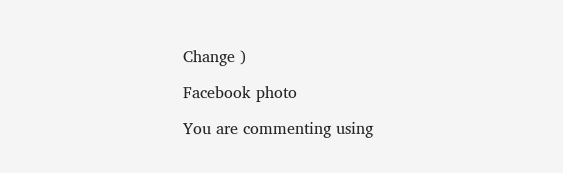Change )

Facebook photo

You are commenting using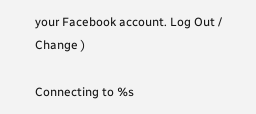your Facebook account. Log Out /  Change )

Connecting to %s